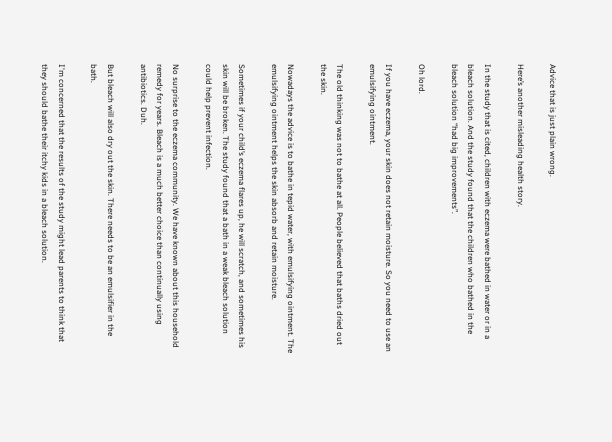Advice that is just plain wrong.

Here’s another misleading health story.

In the study that is cited, children with eczema were bathed in water or in a bleach solution. And the study found that the children who bathed in the bleach solution “had big improvements”.

Oh lord.

If you have eczema, your skin does not retain moisture. So you need to use an emulsifying ointment.

The old thinking was not to bathe at all. People believed that baths dried out the skin.

Nowadays the advice is to bathe in tepid water, with emulsifying ointment. The emulsifying ointment helps the skin absorb and retain moisture.

Sometimes if your child’s eczema flares up, he will scratch, and sometimes his skin will be broken. The study found that a bath in a weak bleach solution could help prevent infection.

No surprise to the eczema community. We have known about this household remedy for years. Bleach is a much better choice than continually using antibiotics. Duh.

But bleach will also dry out the skin. There needs to be an emulsifier in the bath.

I'm concerned that the results of the study might lead parents to think that they should bathe their itchy kids in a bleach solution.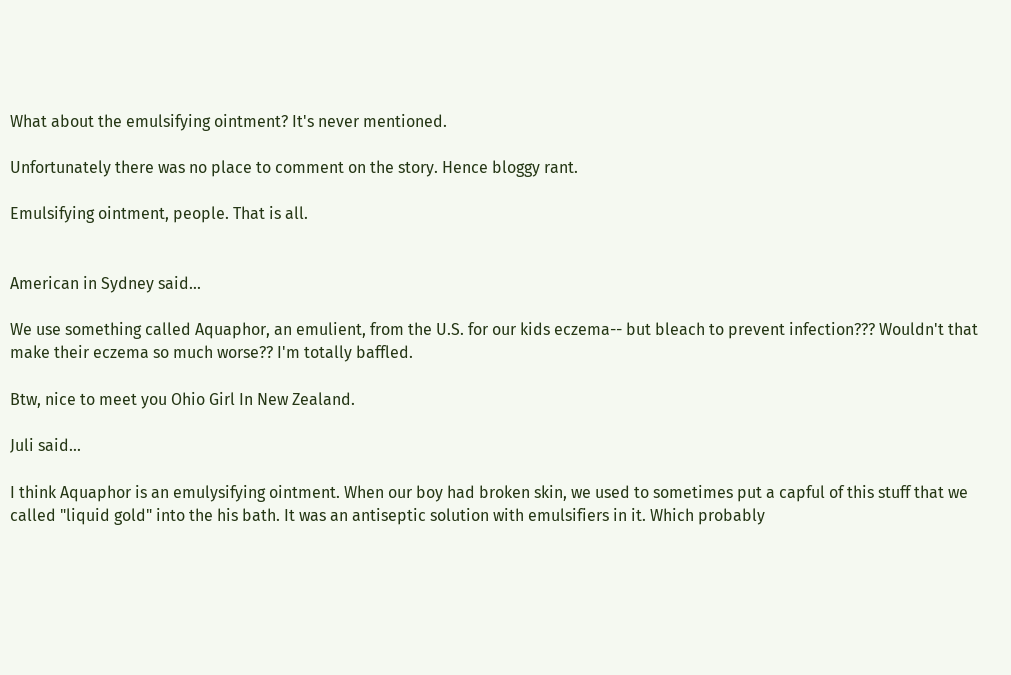What about the emulsifying ointment? It's never mentioned.

Unfortunately there was no place to comment on the story. Hence bloggy rant.

Emulsifying ointment, people. That is all.


American in Sydney said...

We use something called Aquaphor, an emulient, from the U.S. for our kids eczema-- but bleach to prevent infection??? Wouldn't that make their eczema so much worse?? I'm totally baffled.

Btw, nice to meet you Ohio Girl In New Zealand.

Juli said...

I think Aquaphor is an emulysifying ointment. When our boy had broken skin, we used to sometimes put a capful of this stuff that we called "liquid gold" into the his bath. It was an antiseptic solution with emulsifiers in it. Which probably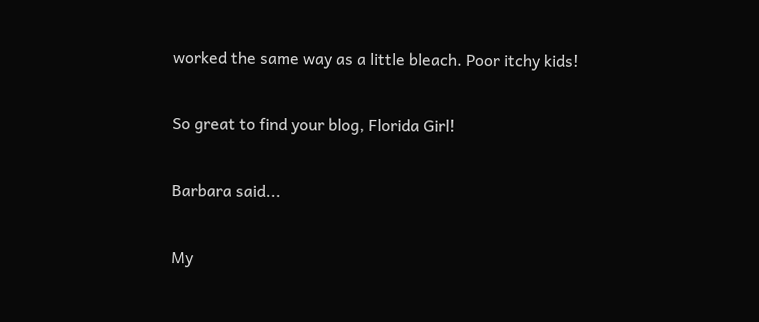worked the same way as a little bleach. Poor itchy kids!

So great to find your blog, Florida Girl!

Barbara said...

My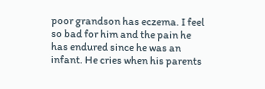poor grandson has eczema. I feel so bad for him and the pain he has endured since he was an infant. He cries when his parents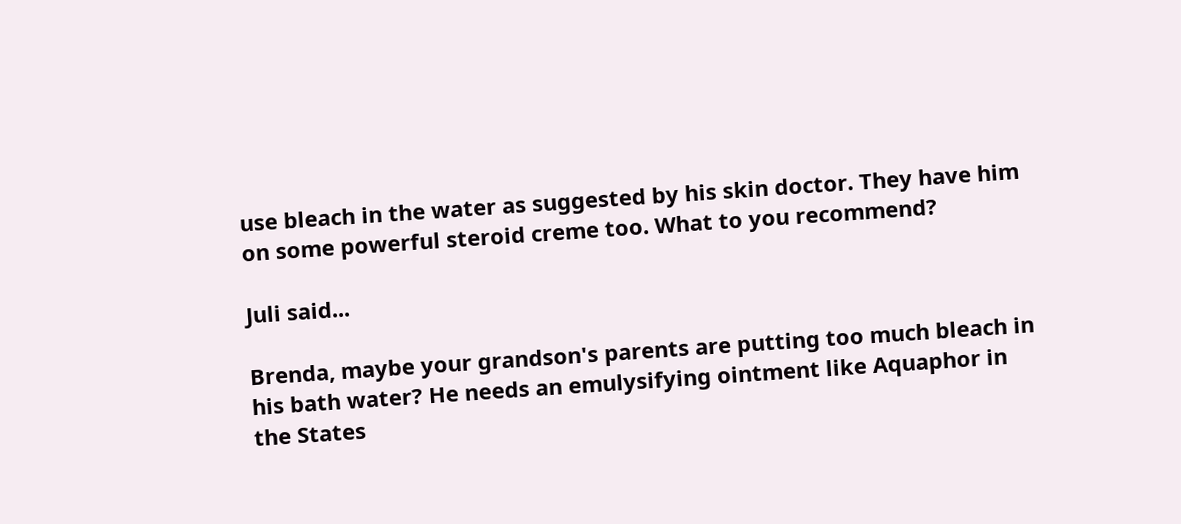use bleach in the water as suggested by his skin doctor. They have him on some powerful steroid creme too. What to you recommend?

Juli said...

Brenda, maybe your grandson's parents are putting too much bleach in his bath water? He needs an emulysifying ointment like Aquaphor in the States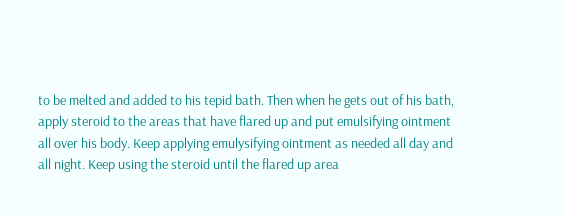to be melted and added to his tepid bath. Then when he gets out of his bath, apply steroid to the areas that have flared up and put emulsifying ointment all over his body. Keep applying emulysifying ointment as needed all day and all night. Keep using the steroid until the flared up area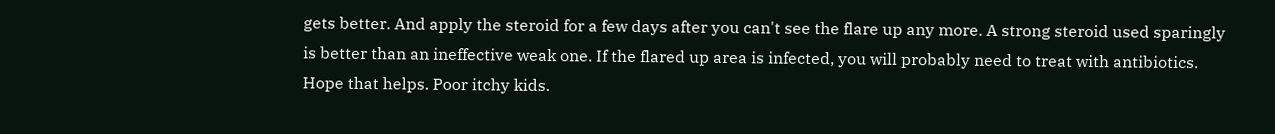gets better. And apply the steroid for a few days after you can't see the flare up any more. A strong steroid used sparingly is better than an ineffective weak one. If the flared up area is infected, you will probably need to treat with antibiotics. Hope that helps. Poor itchy kids.